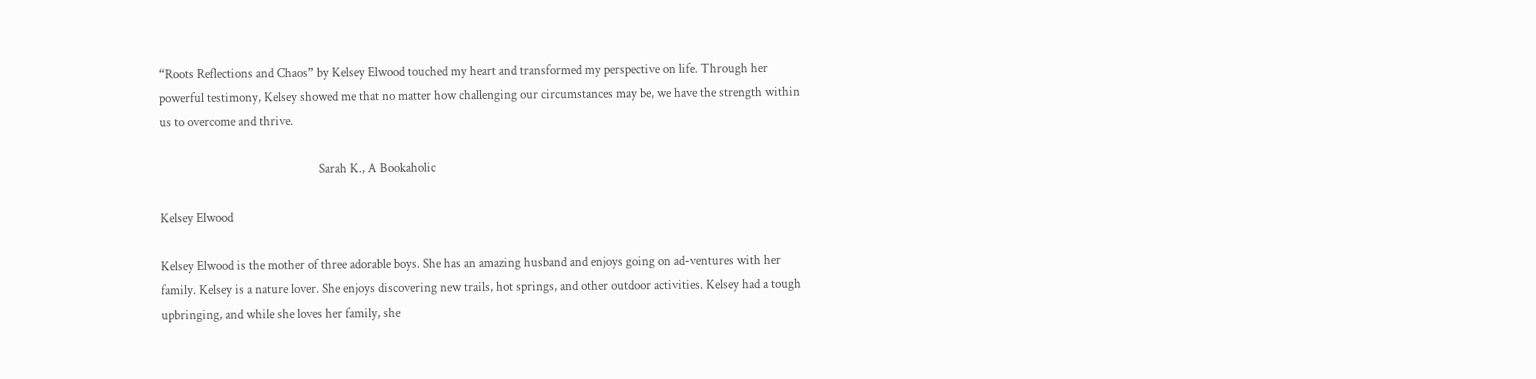“Roots Reflections and Chaos” by Kelsey Elwood touched my heart and transformed my perspective on life. Through her powerful testimony, Kelsey showed me that no matter how challenging our circumstances may be, we have the strength within us to overcome and thrive.

                                                     Sarah K., A Bookaholic

Kelsey Elwood

Kelsey Elwood is the mother of three adorable boys. She has an amazing husband and enjoys going on ad-ventures with her family. Kelsey is a nature lover. She enjoys discovering new trails, hot springs, and other outdoor activities. Kelsey had a tough upbringing, and while she loves her family, she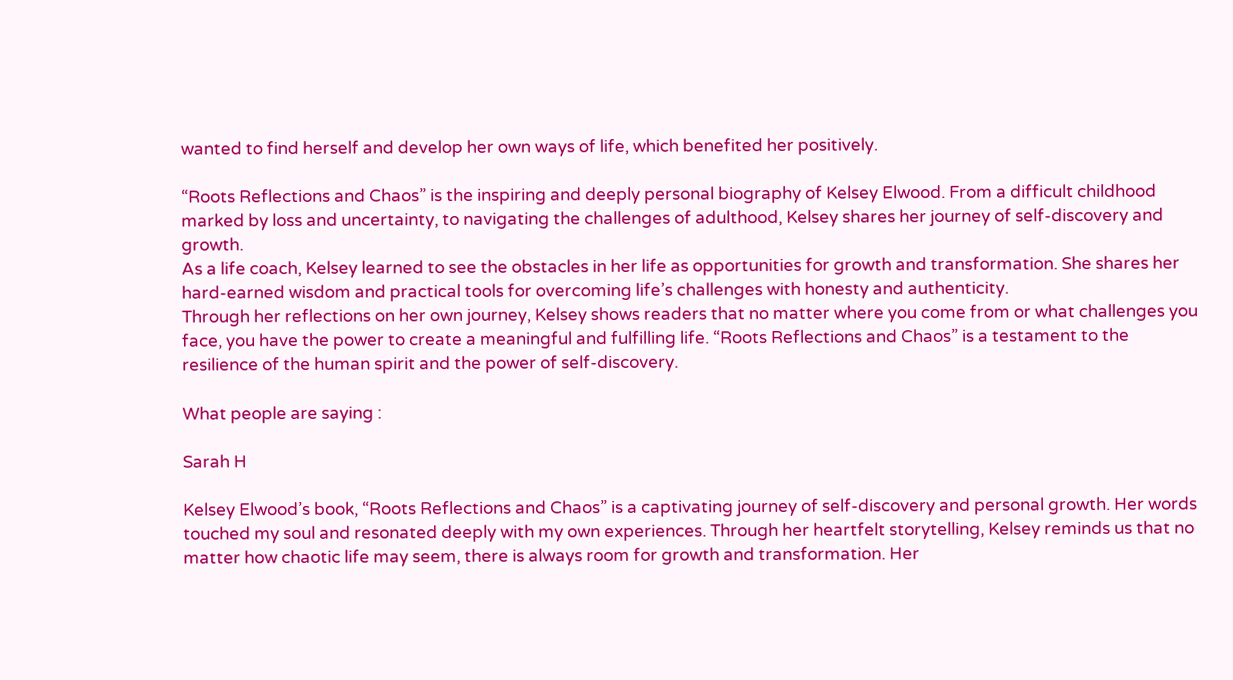wanted to find herself and develop her own ways of life, which benefited her positively.

“Roots Reflections and Chaos” is the inspiring and deeply personal biography of Kelsey Elwood. From a difficult childhood marked by loss and uncertainty, to navigating the challenges of adulthood, Kelsey shares her journey of self-discovery and growth.
As a life coach, Kelsey learned to see the obstacles in her life as opportunities for growth and transformation. She shares her hard-earned wisdom and practical tools for overcoming life’s challenges with honesty and authenticity.
Through her reflections on her own journey, Kelsey shows readers that no matter where you come from or what challenges you face, you have the power to create a meaningful and fulfilling life. “Roots Reflections and Chaos” is a testament to the resilience of the human spirit and the power of self-discovery.

What people are saying :

Sarah H

Kelsey Elwood’s book, “Roots Reflections and Chaos” is a captivating journey of self-discovery and personal growth. Her words touched my soul and resonated deeply with my own experiences. Through her heartfelt storytelling, Kelsey reminds us that no matter how chaotic life may seem, there is always room for growth and transformation. Her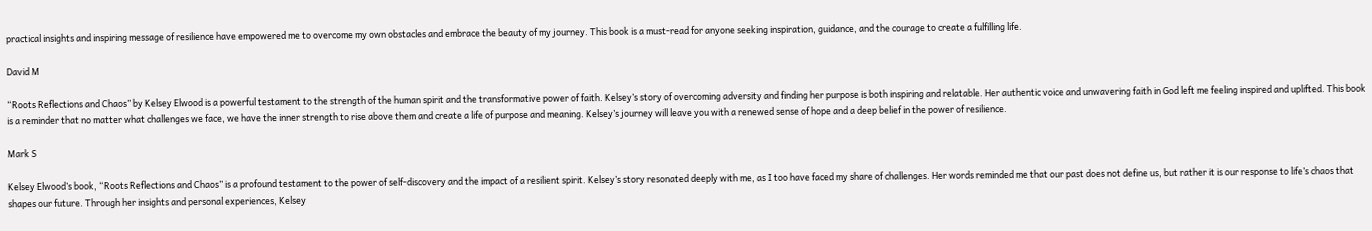practical insights and inspiring message of resilience have empowered me to overcome my own obstacles and embrace the beauty of my journey. This book is a must-read for anyone seeking inspiration, guidance, and the courage to create a fulfilling life.

David M

“Roots Reflections and Chaos” by Kelsey Elwood is a powerful testament to the strength of the human spirit and the transformative power of faith. Kelsey’s story of overcoming adversity and finding her purpose is both inspiring and relatable. Her authentic voice and unwavering faith in God left me feeling inspired and uplifted. This book is a reminder that no matter what challenges we face, we have the inner strength to rise above them and create a life of purpose and meaning. Kelsey’s journey will leave you with a renewed sense of hope and a deep belief in the power of resilience.

Mark S

Kelsey Elwood’s book, “Roots Reflections and Chaos” is a profound testament to the power of self-discovery and the impact of a resilient spirit. Kelsey’s story resonated deeply with me, as I too have faced my share of challenges. Her words reminded me that our past does not define us, but rather it is our response to life’s chaos that shapes our future. Through her insights and personal experiences, Kelsey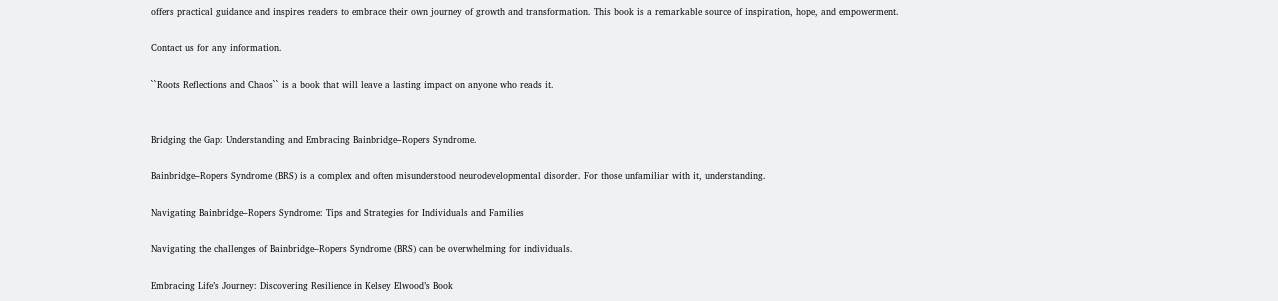offers practical guidance and inspires readers to embrace their own journey of growth and transformation. This book is a remarkable source of inspiration, hope, and empowerment.

Contact us for any information.

``Roots Reflections and Chaos`` is a book that will leave a lasting impact on anyone who reads it.


Bridging the Gap: Understanding and Embracing Bainbridge–Ropers Syndrome.

Bainbridge–Ropers Syndrome (BRS) is a complex and often misunderstood neurodevelopmental disorder. For those unfamiliar with it, understanding.

Navigating Bainbridge–Ropers Syndrome: Tips and Strategies for Individuals and Families

Navigating the challenges of Bainbridge–Ropers Syndrome (BRS) can be overwhelming for individuals.

Embracing Life’s Journey: Discovering Resilience in Kelsey Elwood’s Book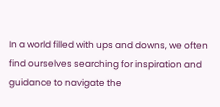In a world filled with ups and downs, we often find ourselves searching for inspiration and guidance to navigate the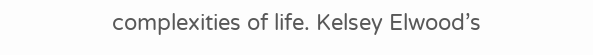complexities of life. Kelsey Elwood’s